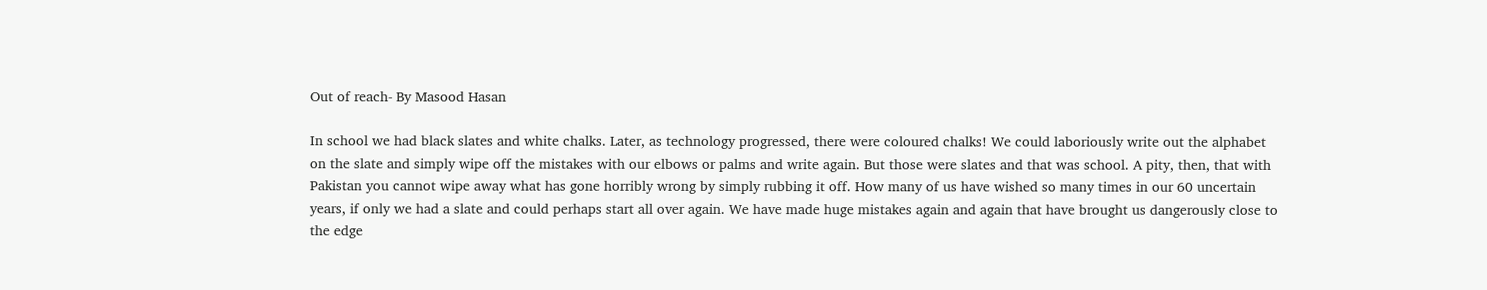Out of reach- By Masood Hasan

In school we had black slates and white chalks. Later, as technology progressed, there were coloured chalks! We could laboriously write out the alphabet on the slate and simply wipe off the mistakes with our elbows or palms and write again. But those were slates and that was school. A pity, then, that with Pakistan you cannot wipe away what has gone horribly wrong by simply rubbing it off. How many of us have wished so many times in our 60 uncertain years, if only we had a slate and could perhaps start all over again. We have made huge mistakes again and again that have brought us dangerously close to the edge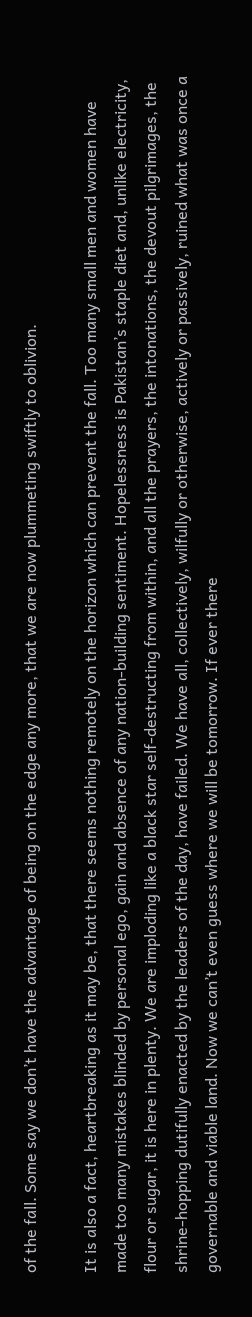of the fall. Some say we don’t have the advantage of being on the edge any more, that we are now plummeting swiftly to oblivion.

It is also a fact, heartbreaking as it may be, that there seems nothing remotely on the horizon which can prevent the fall. Too many small men and women have made too many mistakes blinded by personal ego, gain and absence of any nation-building sentiment. Hopelessness is Pakistan’s staple diet and, unlike electricity, flour or sugar, it is here in plenty. We are imploding like a black star self-destructing from within, and all the prayers, the intonations, the devout pilgrimages, the shrine-hopping dutifully enacted by the leaders of the day, have failed. We have all, collectively, wilfully or otherwise, actively or passively, ruined what was once a governable and viable land. Now we can’t even guess where we will be tomorrow. If ever there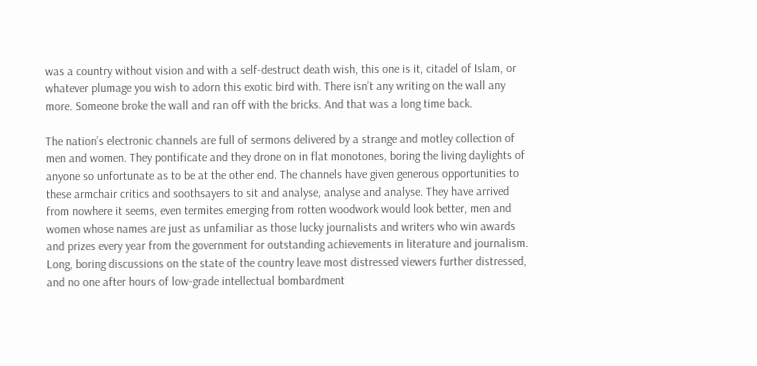was a country without vision and with a self-destruct death wish, this one is it, citadel of Islam, or whatever plumage you wish to adorn this exotic bird with. There isn’t any writing on the wall any more. Someone broke the wall and ran off with the bricks. And that was a long time back.

The nation’s electronic channels are full of sermons delivered by a strange and motley collection of men and women. They pontificate and they drone on in flat monotones, boring the living daylights of anyone so unfortunate as to be at the other end. The channels have given generous opportunities to these armchair critics and soothsayers to sit and analyse, analyse and analyse. They have arrived from nowhere it seems, even termites emerging from rotten woodwork would look better, men and women whose names are just as unfamiliar as those lucky journalists and writers who win awards and prizes every year from the government for outstanding achievements in literature and journalism. Long, boring discussions on the state of the country leave most distressed viewers further distressed, and no one after hours of low-grade intellectual bombardment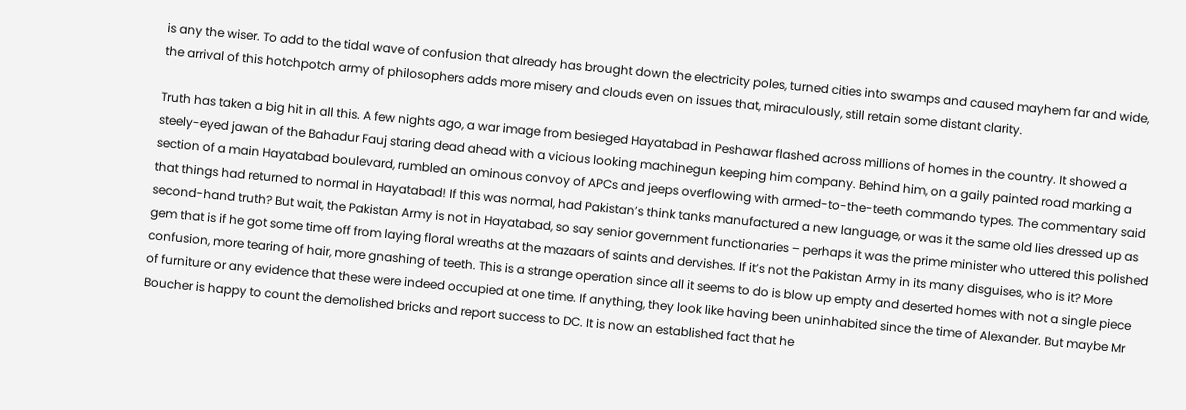is any the wiser. To add to the tidal wave of confusion that already has brought down the electricity poles, turned cities into swamps and caused mayhem far and wide, the arrival of this hotchpotch army of philosophers adds more misery and clouds even on issues that, miraculously, still retain some distant clarity.

Truth has taken a big hit in all this. A few nights ago, a war image from besieged Hayatabad in Peshawar flashed across millions of homes in the country. It showed a steely-eyed jawan of the Bahadur Fauj staring dead ahead with a vicious looking machinegun keeping him company. Behind him, on a gaily painted road marking a section of a main Hayatabad boulevard, rumbled an ominous convoy of APCs and jeeps overflowing with armed-to-the-teeth commando types. The commentary said that things had returned to normal in Hayatabad! If this was normal, had Pakistan’s think tanks manufactured a new language, or was it the same old lies dressed up as second-hand truth? But wait, the Pakistan Army is not in Hayatabad, so say senior government functionaries – perhaps it was the prime minister who uttered this polished gem that is if he got some time off from laying floral wreaths at the mazaars of saints and dervishes. If it’s not the Pakistan Army in its many disguises, who is it? More confusion, more tearing of hair, more gnashing of teeth. This is a strange operation since all it seems to do is blow up empty and deserted homes with not a single piece of furniture or any evidence that these were indeed occupied at one time. If anything, they look like having been uninhabited since the time of Alexander. But maybe Mr Boucher is happy to count the demolished bricks and report success to DC. It is now an established fact that he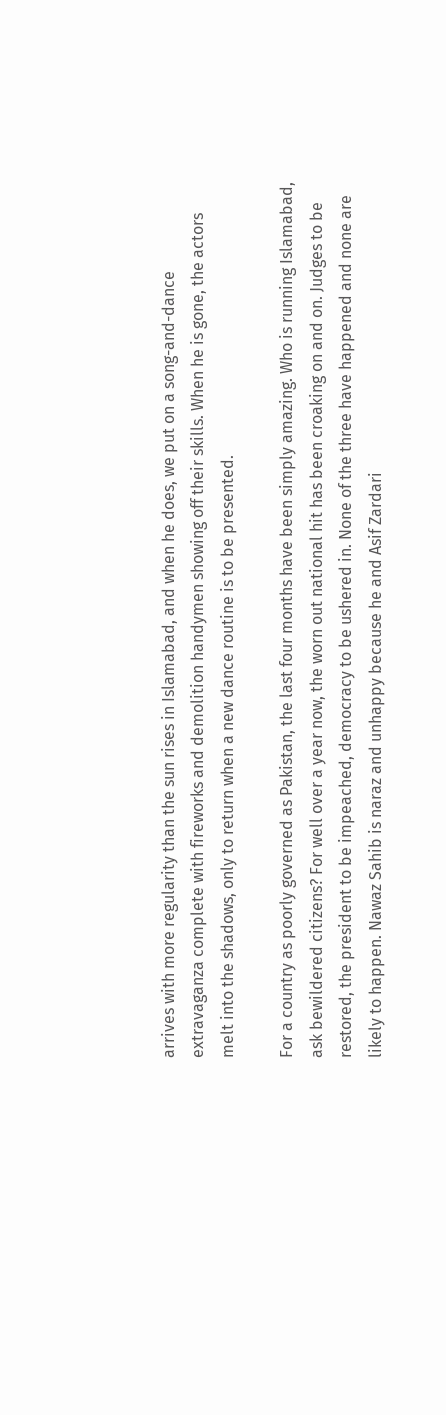arrives with more regularity than the sun rises in Islamabad, and when he does, we put on a song-and-dance extravaganza complete with fireworks and demolition handymen showing off their skills. When he is gone, the actors melt into the shadows, only to return when a new dance routine is to be presented.

For a country as poorly governed as Pakistan, the last four months have been simply amazing. Who is running Islamabad, ask bewildered citizens? For well over a year now, the worn out national hit has been croaking on and on. Judges to be restored, the president to be impeached, democracy to be ushered in. None of the three have happened and none are likely to happen. Nawaz Sahib is naraz and unhappy because he and Asif Zardari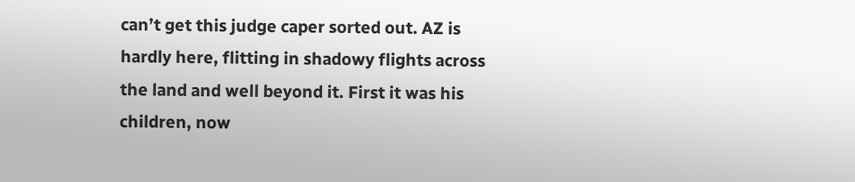can’t get this judge caper sorted out. AZ is hardly here, flitting in shadowy flights across the land and well beyond it. First it was his children, now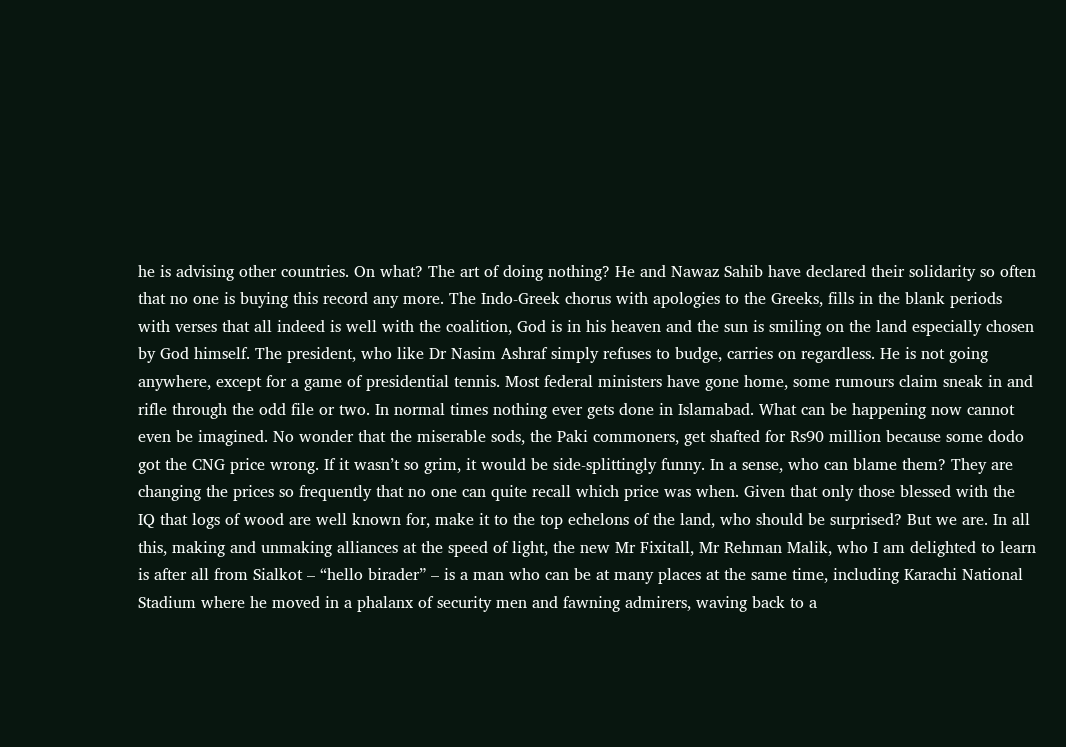he is advising other countries. On what? The art of doing nothing? He and Nawaz Sahib have declared their solidarity so often that no one is buying this record any more. The Indo-Greek chorus with apologies to the Greeks, fills in the blank periods with verses that all indeed is well with the coalition, God is in his heaven and the sun is smiling on the land especially chosen by God himself. The president, who like Dr Nasim Ashraf simply refuses to budge, carries on regardless. He is not going anywhere, except for a game of presidential tennis. Most federal ministers have gone home, some rumours claim sneak in and rifle through the odd file or two. In normal times nothing ever gets done in Islamabad. What can be happening now cannot even be imagined. No wonder that the miserable sods, the Paki commoners, get shafted for Rs90 million because some dodo got the CNG price wrong. If it wasn’t so grim, it would be side-splittingly funny. In a sense, who can blame them? They are changing the prices so frequently that no one can quite recall which price was when. Given that only those blessed with the IQ that logs of wood are well known for, make it to the top echelons of the land, who should be surprised? But we are. In all this, making and unmaking alliances at the speed of light, the new Mr Fixitall, Mr Rehman Malik, who I am delighted to learn is after all from Sialkot – “hello birader” – is a man who can be at many places at the same time, including Karachi National Stadium where he moved in a phalanx of security men and fawning admirers, waving back to a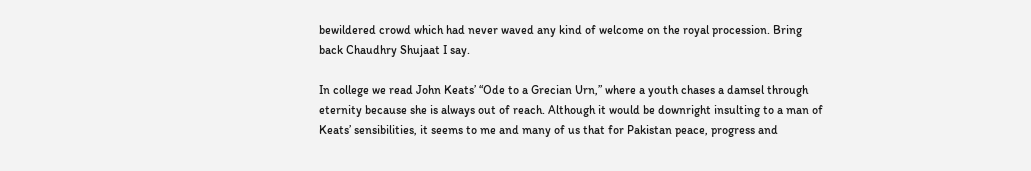bewildered crowd which had never waved any kind of welcome on the royal procession. Bring back Chaudhry Shujaat I say.

In college we read John Keats’ “Ode to a Grecian Urn,” where a youth chases a damsel through eternity because she is always out of reach. Although it would be downright insulting to a man of Keats’ sensibilities, it seems to me and many of us that for Pakistan peace, progress and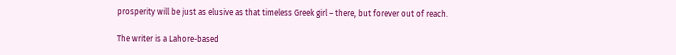prosperity will be just as elusive as that timeless Greek girl – there, but forever out of reach.

The writer is a Lahore-based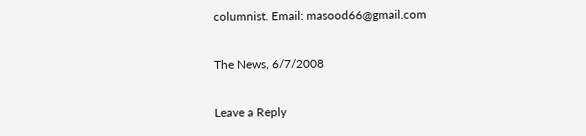columnist. Email: masood66@gmail.com

The News, 6/7/2008

Leave a Reply